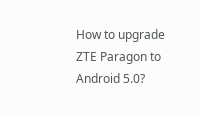How to upgrade ZTE Paragon to Android 5.0?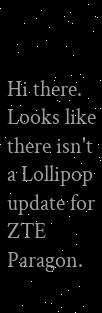Hi there. Looks like there isn't a Lollipop update for ZTE Paragon.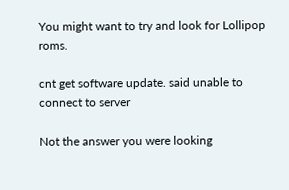You might want to try and look for Lollipop roms.

cnt get software update. said unable to connect to server

Not the answer you were looking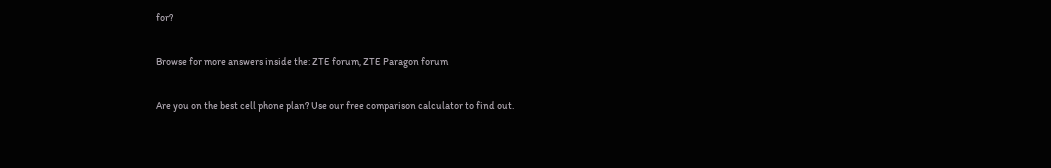for?

Browse for more answers inside the: ZTE forum, ZTE Paragon forum

Are you on the best cell phone plan? Use our free comparison calculator to find out.